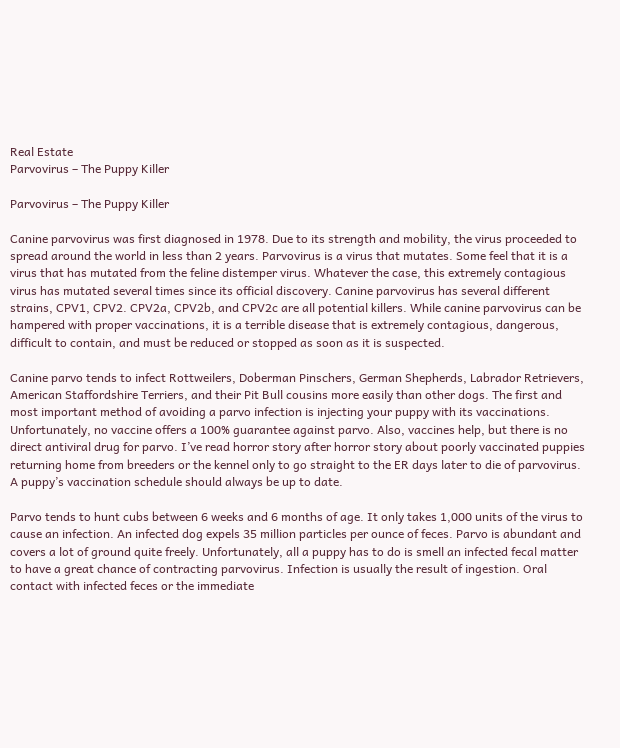Real Estate
Parvovirus – The Puppy Killer

Parvovirus – The Puppy Killer

Canine parvovirus was first diagnosed in 1978. Due to its strength and mobility, the virus proceeded to spread around the world in less than 2 years. Parvovirus is a virus that mutates. Some feel that it is a virus that has mutated from the feline distemper virus. Whatever the case, this extremely contagious virus has mutated several times since its official discovery. Canine parvovirus has several different strains, CPV1, CPV2. CPV2a, CPV2b, and CPV2c are all potential killers. While canine parvovirus can be hampered with proper vaccinations, it is a terrible disease that is extremely contagious, dangerous, difficult to contain, and must be reduced or stopped as soon as it is suspected.

Canine parvo tends to infect Rottweilers, Doberman Pinschers, German Shepherds, Labrador Retrievers, American Staffordshire Terriers, and their Pit Bull cousins more easily than other dogs. The first and most important method of avoiding a parvo infection is injecting your puppy with its vaccinations. Unfortunately, no vaccine offers a 100% guarantee against parvo. Also, vaccines help, but there is no direct antiviral drug for parvo. I’ve read horror story after horror story about poorly vaccinated puppies returning home from breeders or the kennel only to go straight to the ER days later to die of parvovirus. A puppy’s vaccination schedule should always be up to date.

Parvo tends to hunt cubs between 6 weeks and 6 months of age. It only takes 1,000 units of the virus to cause an infection. An infected dog expels 35 million particles per ounce of feces. Parvo is abundant and covers a lot of ground quite freely. Unfortunately, all a puppy has to do is smell an infected fecal matter to have a great chance of contracting parvovirus. Infection is usually the result of ingestion. Oral contact with infected feces or the immediate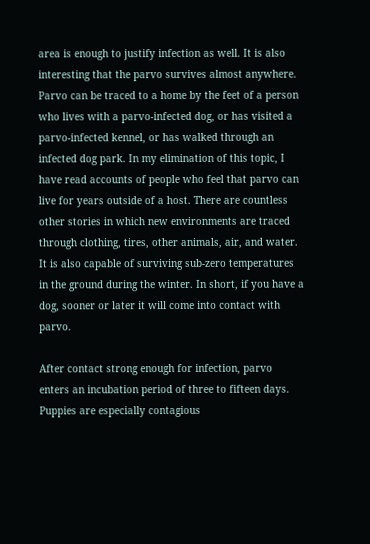area is enough to justify infection as well. It is also interesting that the parvo survives almost anywhere. Parvo can be traced to a home by the feet of a person who lives with a parvo-infected dog, or has visited a parvo-infected kennel, or has walked through an infected dog park. In my elimination of this topic, I have read accounts of people who feel that parvo can live for years outside of a host. There are countless other stories in which new environments are traced through clothing, tires, other animals, air, and water. It is also capable of surviving sub-zero temperatures in the ground during the winter. In short, if you have a dog, sooner or later it will come into contact with parvo.

After contact strong enough for infection, parvo enters an incubation period of three to fifteen days. Puppies are especially contagious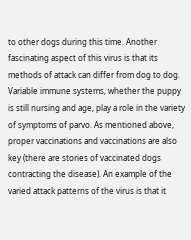to other dogs during this time. Another fascinating aspect of this virus is that its methods of attack can differ from dog to dog. Variable immune systems, whether the puppy is still nursing and age, play a role in the variety of symptoms of parvo. As mentioned above, proper vaccinations and vaccinations are also key (there are stories of vaccinated dogs contracting the disease). An example of the varied attack patterns of the virus is that it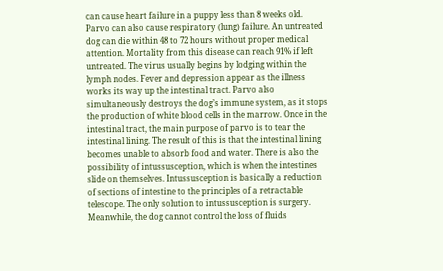can cause heart failure in a puppy less than 8 weeks old. Parvo can also cause respiratory (lung) failure. An untreated dog can die within 48 to 72 hours without proper medical attention. Mortality from this disease can reach 91% if left untreated. The virus usually begins by lodging within the lymph nodes. Fever and depression appear as the illness works its way up the intestinal tract. Parvo also simultaneously destroys the dog’s immune system, as it stops the production of white blood cells in the marrow. Once in the intestinal tract, the main purpose of parvo is to tear the intestinal lining. The result of this is that the intestinal lining becomes unable to absorb food and water. There is also the possibility of intussusception, which is when the intestines slide on themselves. Intussusception is basically a reduction of sections of intestine to the principles of a retractable telescope. The only solution to intussusception is surgery. Meanwhile, the dog cannot control the loss of fluids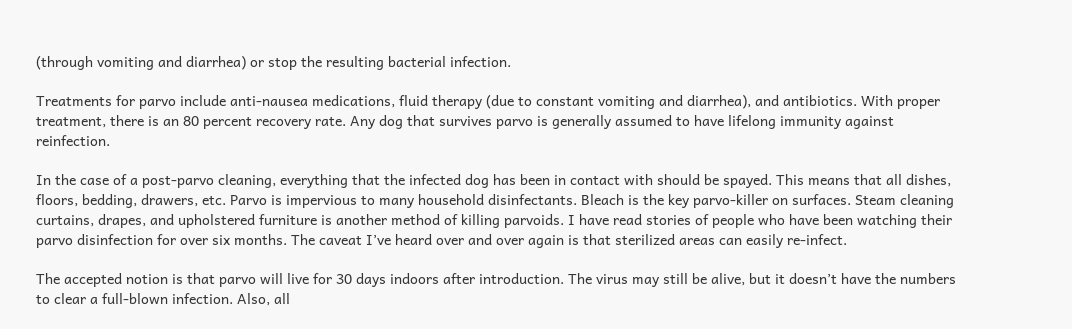(through vomiting and diarrhea) or stop the resulting bacterial infection.

Treatments for parvo include anti-nausea medications, fluid therapy (due to constant vomiting and diarrhea), and antibiotics. With proper treatment, there is an 80 percent recovery rate. Any dog that survives parvo is generally assumed to have lifelong immunity against reinfection.

In the case of a post-parvo cleaning, everything that the infected dog has been in contact with should be spayed. This means that all dishes, floors, bedding, drawers, etc. Parvo is impervious to many household disinfectants. Bleach is the key parvo-killer on surfaces. Steam cleaning curtains, drapes, and upholstered furniture is another method of killing parvoids. I have read stories of people who have been watching their parvo disinfection for over six months. The caveat I’ve heard over and over again is that sterilized areas can easily re-infect.

The accepted notion is that parvo will live for 30 days indoors after introduction. The virus may still be alive, but it doesn’t have the numbers to clear a full-blown infection. Also, all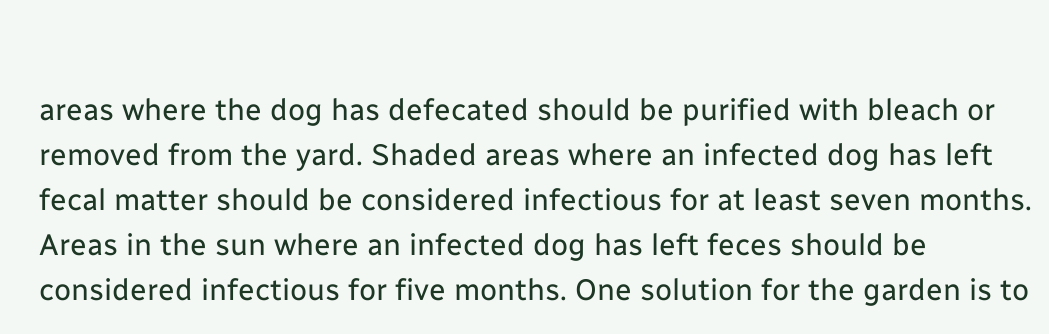areas where the dog has defecated should be purified with bleach or removed from the yard. Shaded areas where an infected dog has left fecal matter should be considered infectious for at least seven months. Areas in the sun where an infected dog has left feces should be considered infectious for five months. One solution for the garden is to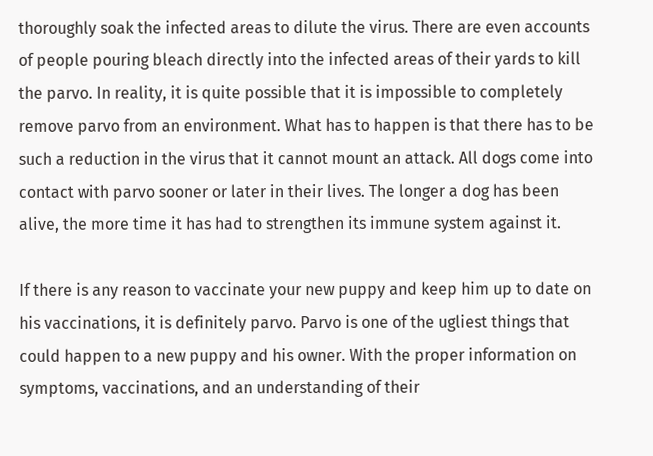thoroughly soak the infected areas to dilute the virus. There are even accounts of people pouring bleach directly into the infected areas of their yards to kill the parvo. In reality, it is quite possible that it is impossible to completely remove parvo from an environment. What has to happen is that there has to be such a reduction in the virus that it cannot mount an attack. All dogs come into contact with parvo sooner or later in their lives. The longer a dog has been alive, the more time it has had to strengthen its immune system against it.

If there is any reason to vaccinate your new puppy and keep him up to date on his vaccinations, it is definitely parvo. Parvo is one of the ugliest things that could happen to a new puppy and his owner. With the proper information on symptoms, vaccinations, and an understanding of their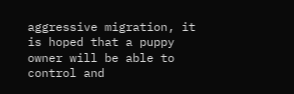aggressive migration, it is hoped that a puppy owner will be able to control and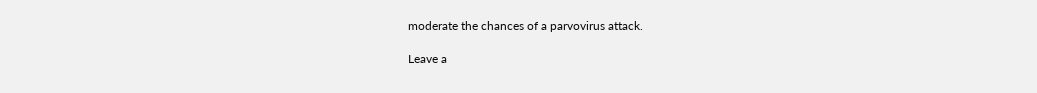moderate the chances of a parvovirus attack.

Leave a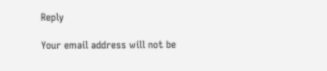Reply

Your email address will not be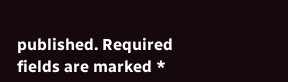published. Required fields are marked *